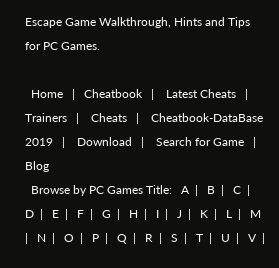Escape Game Walkthrough, Hints and Tips for PC Games.

  Home   |   Cheatbook   |    Latest Cheats   |    Trainers   |    Cheats   |    Cheatbook-DataBase 2019   |    Download   |    Search for Game   |    Blog
  Browse by PC Games Title:   A  |   B  |   C  |   D  |   E  |   F  |   G  |   H  |   I  |   J  |   K  |   L  |   M  |   N  |   O  |   P  |   Q  |   R  |   S  |   T  |   U  |   V  |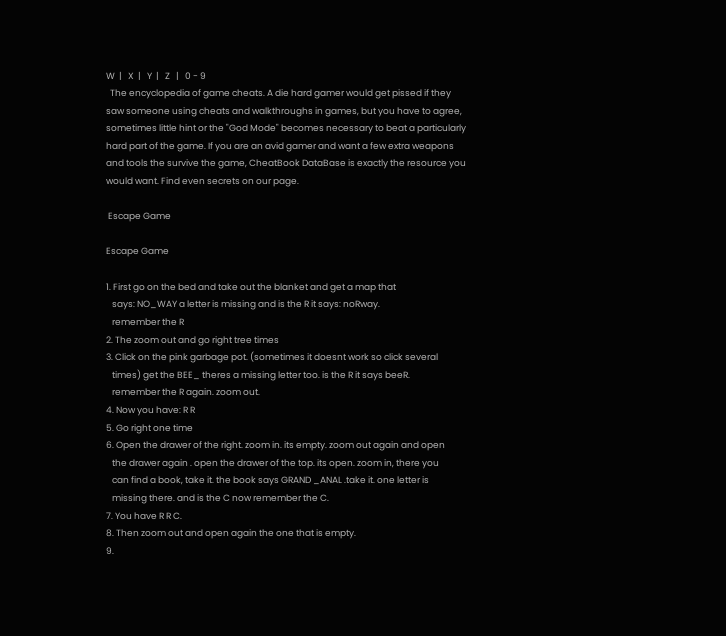W  |   X  |   Y  |   Z   |   0 - 9
  The encyclopedia of game cheats. A die hard gamer would get pissed if they saw someone using cheats and walkthroughs in games, but you have to agree, sometimes little hint or the "God Mode" becomes necessary to beat a particularly hard part of the game. If you are an avid gamer and want a few extra weapons and tools the survive the game, CheatBook DataBase is exactly the resource you would want. Find even secrets on our page.

 Escape Game

Escape Game

1. First go on the bed and take out the blanket and get a map that
   says: NO_WAY a letter is missing and is the R it says: noRway.
   remember the R
2. The zoom out and go right tree times
3. Click on the pink garbage pot. (sometimes it doesnt work so click several
   times) get the BEE_ theres a missing letter too. is the R it says beeR.
   remember the R again. zoom out.
4. Now you have: R R
5. Go right one time
6. Open the drawer of the right. zoom in. its empty. zoom out again and open
   the drawer again . open the drawer of the top. its open. zoom in, there you
   can find a book, take it. the book says GRAND _ANAL .take it. one letter is
   missing there. and is the C now remember the C.
7. You have R R C.
8. Then zoom out and open again the one that is empty.
9.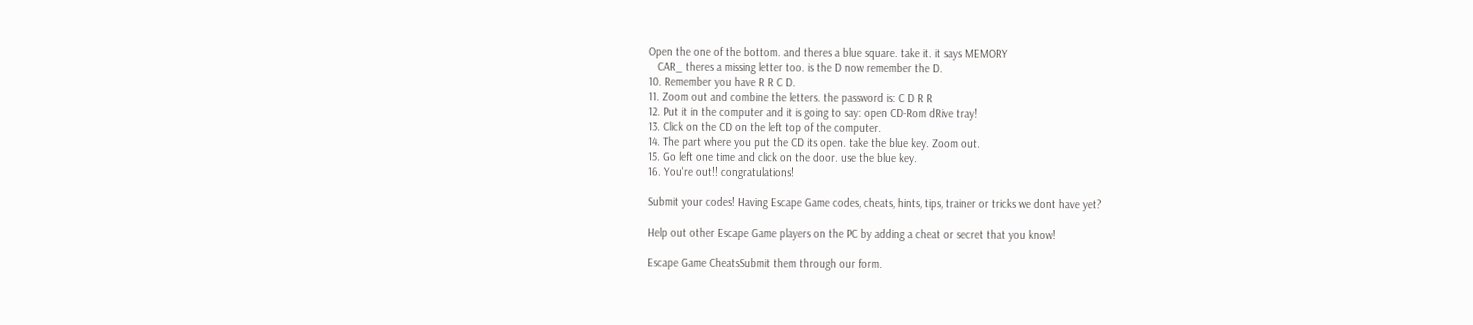Open the one of the bottom. and theres a blue square. take it. it says MEMORY
   CAR_ theres a missing letter too. is the D now remember the D.
10. Remember you have R R C D.
11. Zoom out and combine the letters. the password is: C D R R
12. Put it in the computer and it is going to say: open CD-Rom dRive tray!
13. Click on the CD on the left top of the computer.
14. The part where you put the CD its open. take the blue key. Zoom out.
15. Go left one time and click on the door. use the blue key.
16. You're out!! congratulations!

Submit your codes! Having Escape Game codes, cheats, hints, tips, trainer or tricks we dont have yet?

Help out other Escape Game players on the PC by adding a cheat or secret that you know!

Escape Game CheatsSubmit them through our form.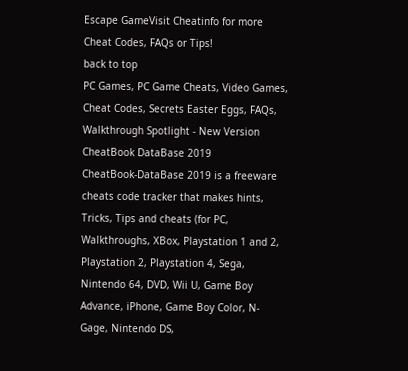Escape GameVisit Cheatinfo for more Cheat Codes, FAQs or Tips!
back to top
PC Games, PC Game Cheats, Video Games, Cheat Codes, Secrets Easter Eggs, FAQs, Walkthrough Spotlight - New Version CheatBook DataBase 2019
CheatBook-DataBase 2019 is a freeware cheats code tracker that makes hints, Tricks, Tips and cheats (for PC, Walkthroughs, XBox, Playstation 1 and 2, Playstation 2, Playstation 4, Sega, Nintendo 64, DVD, Wii U, Game Boy Advance, iPhone, Game Boy Color, N-Gage, Nintendo DS,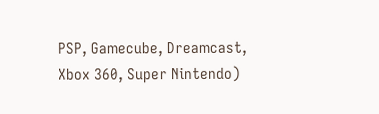PSP, Gamecube, Dreamcast, Xbox 360, Super Nintendo)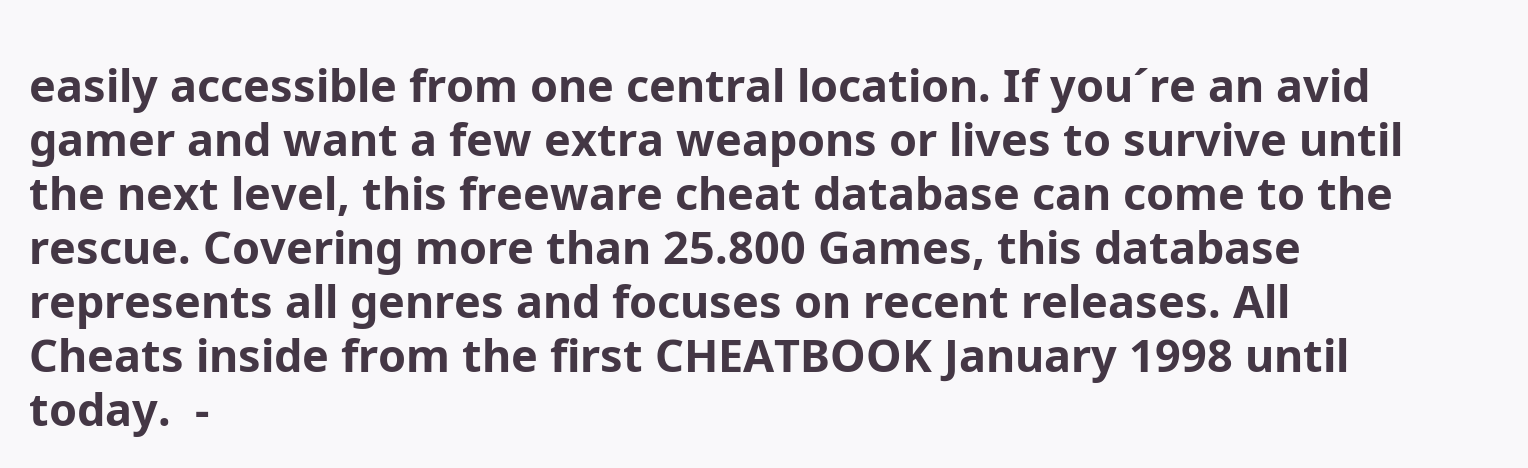easily accessible from one central location. If you´re an avid gamer and want a few extra weapons or lives to survive until the next level, this freeware cheat database can come to the rescue. Covering more than 25.800 Games, this database represents all genres and focuses on recent releases. All Cheats inside from the first CHEATBOOK January 1998 until today.  -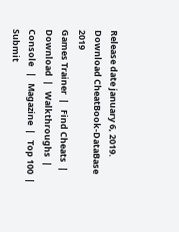Release date january 6, 2019. Download CheatBook-DataBase 2019
Games Trainer  |   Find Cheats  |   Download  |   Walkthroughs  |   Console   |   Magazine  |   Top 100  |   Submit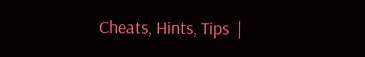Cheats, Hints, Tips  |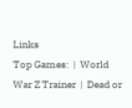Links
Top Games:  |  World War Z Trainer  |  Dead or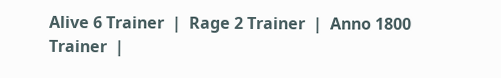Alive 6 Trainer  |  Rage 2 Trainer  |  Anno 1800 Trainer  |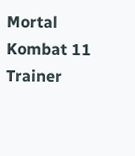Mortal Kombat 11 Trainer